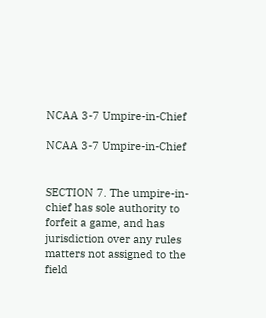NCAA 3-7 Umpire-in-Chief

NCAA 3-7 Umpire-in-Chief


SECTION 7. The umpire-in-chief has sole authority to forfeit a game, and has jurisdiction over any rules matters not assigned to the field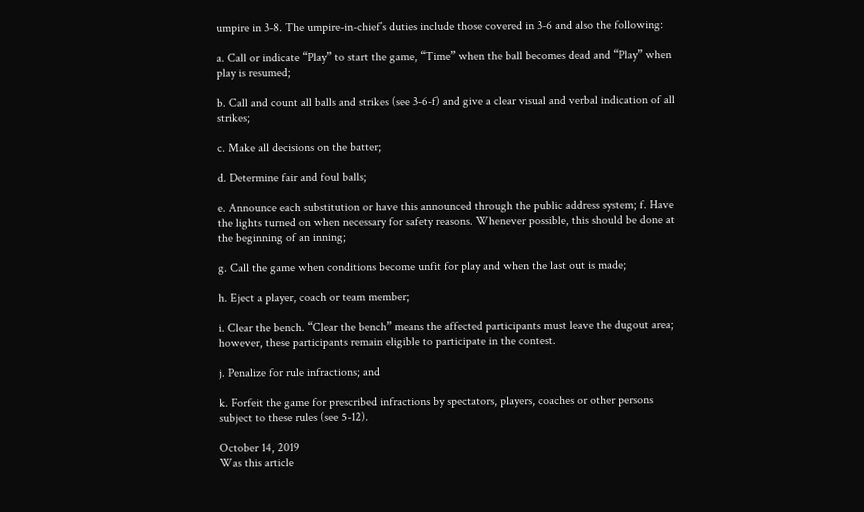umpire in 3-8. The umpire-in-chief’s duties include those covered in 3-6 and also the following:

a. Call or indicate “Play” to start the game, “Time” when the ball becomes dead and “Play” when play is resumed;

b. Call and count all balls and strikes (see 3-6-f) and give a clear visual and verbal indication of all strikes;

c. Make all decisions on the batter;

d. Determine fair and foul balls;

e. Announce each substitution or have this announced through the public address system; f. Have the lights turned on when necessary for safety reasons. Whenever possible, this should be done at the beginning of an inning;

g. Call the game when conditions become unfit for play and when the last out is made;

h. Eject a player, coach or team member;

i. Clear the bench. “Clear the bench” means the affected participants must leave the dugout area; however, these participants remain eligible to participate in the contest.

j. Penalize for rule infractions; and

k. Forfeit the game for prescribed infractions by spectators, players, coaches or other persons subject to these rules (see 5-12).

October 14, 2019
Was this article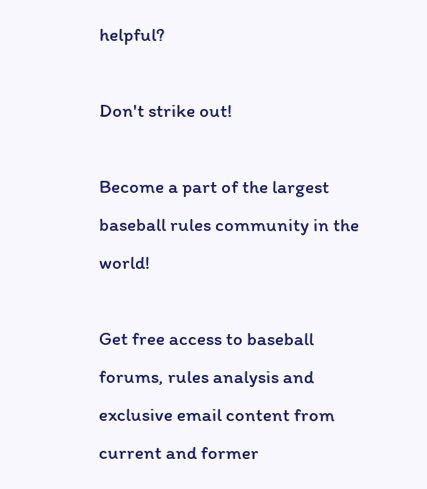helpful?

Don't strike out!

Become a part of the largest baseball rules community in the world!

Get free access to baseball forums, rules analysis and exclusive email content from current and former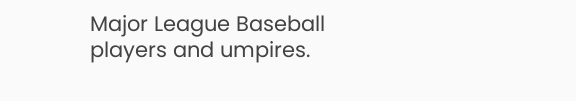Major League Baseball players and umpires.